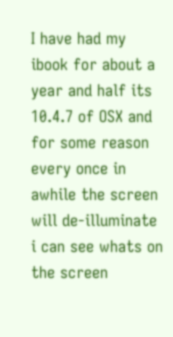I have had my ibook for about a year and half its 10.4.7 of OSX and for some reason every once in awhile the screen will de-illuminate i can see whats on the screen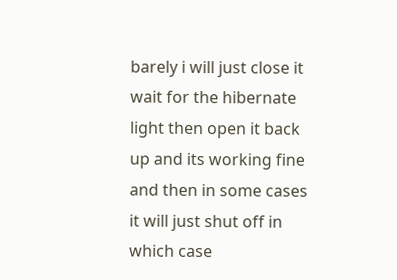barely i will just close it wait for the hibernate light then open it back up and its working fine and then in some cases it will just shut off in which case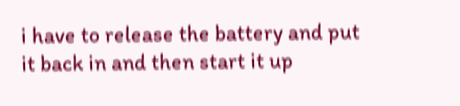i have to release the battery and put it back in and then start it up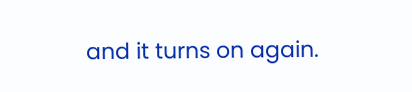and it turns on again.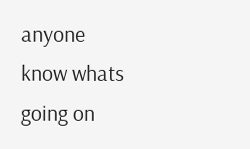anyone know whats going on